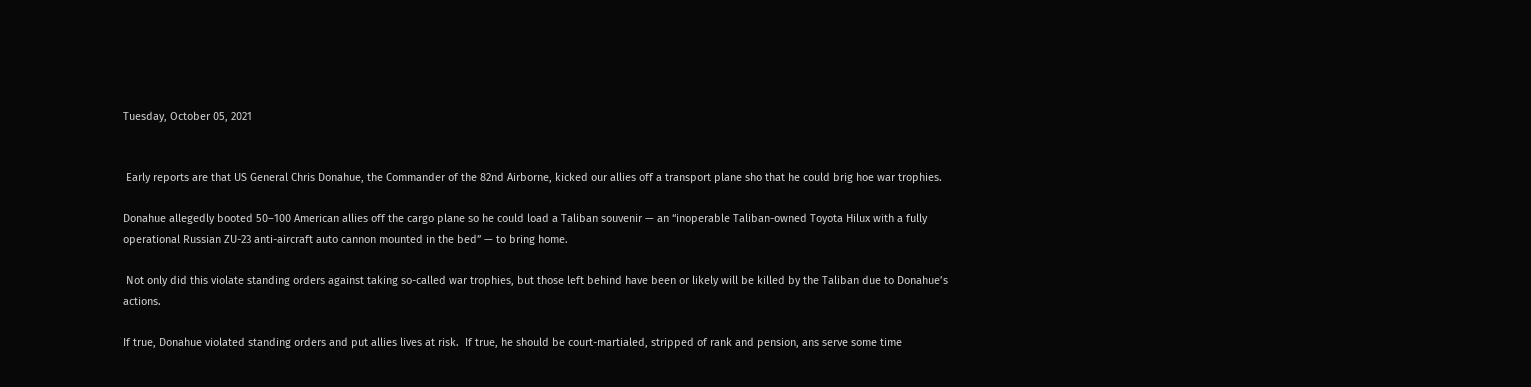Tuesday, October 05, 2021


 Early reports are that US General Chris Donahue, the Commander of the 82nd Airborne, kicked our allies off a transport plane sho that he could brig hoe war trophies.

Donahue allegedly booted 50–100 American allies off the cargo plane so he could load a Taliban souvenir — an “inoperable Taliban-owned Toyota Hilux with a fully operational Russian ZU-23 anti-aircraft auto cannon mounted in the bed” — to bring home.

 Not only did this violate standing orders against taking so-called war trophies, but those left behind have been or likely will be killed by the Taliban due to Donahue’s actions.

If true, Donahue violated standing orders and put allies lives at risk.  If true, he should be court-martialed, stripped of rank and pension, ans serve some time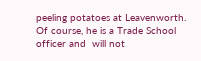peeling potatoes at Leavenworth.  Of course, he is a Trade School officer and  will not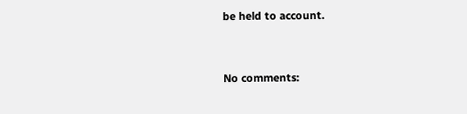be held to account.


No comments: